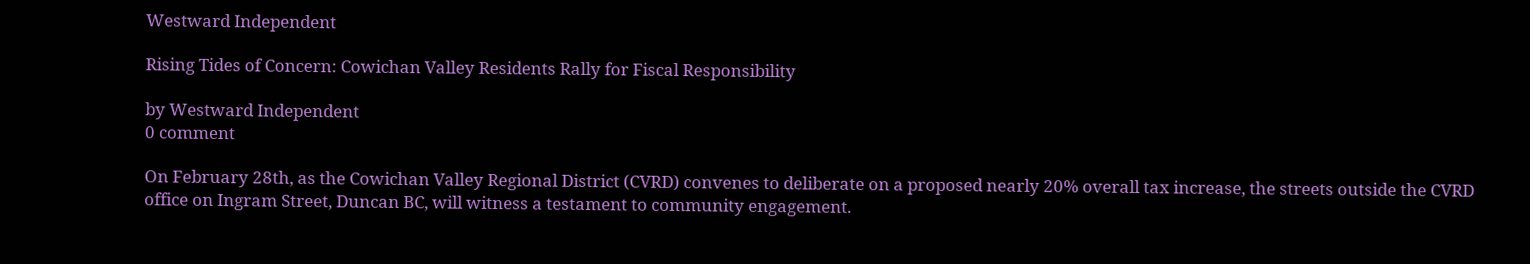Westward Independent

Rising Tides of Concern: Cowichan Valley Residents Rally for Fiscal Responsibility

by Westward Independent
0 comment

On February 28th, as the Cowichan Valley Regional District (CVRD) convenes to deliberate on a proposed nearly 20% overall tax increase, the streets outside the CVRD office on Ingram Street, Duncan BC, will witness a testament to community engagement.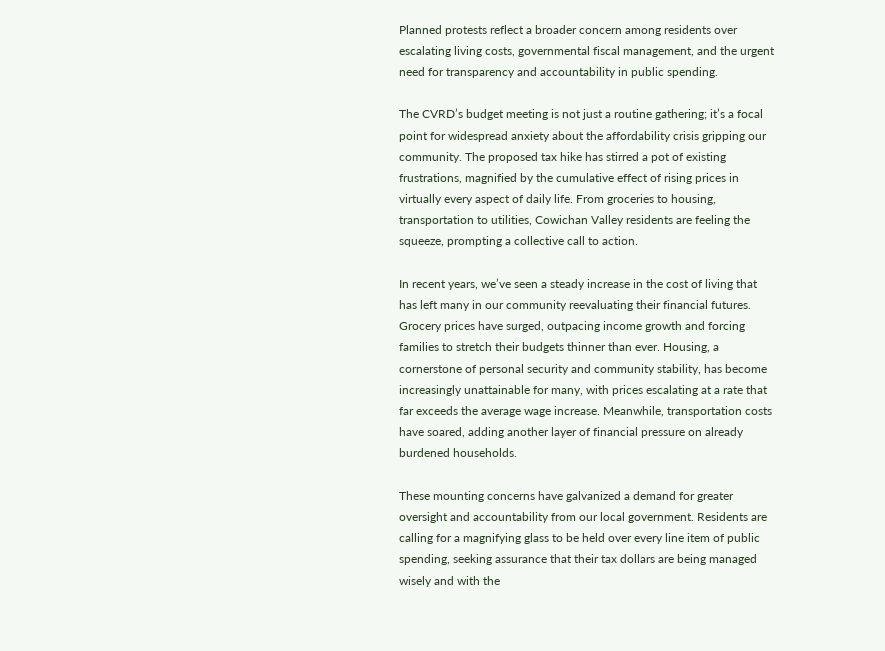Planned protests reflect a broader concern among residents over escalating living costs, governmental fiscal management, and the urgent need for transparency and accountability in public spending.

The CVRD’s budget meeting is not just a routine gathering; it’s a focal point for widespread anxiety about the affordability crisis gripping our community. The proposed tax hike has stirred a pot of existing frustrations, magnified by the cumulative effect of rising prices in virtually every aspect of daily life. From groceries to housing, transportation to utilities, Cowichan Valley residents are feeling the squeeze, prompting a collective call to action.

In recent years, we’ve seen a steady increase in the cost of living that has left many in our community reevaluating their financial futures. Grocery prices have surged, outpacing income growth and forcing families to stretch their budgets thinner than ever. Housing, a cornerstone of personal security and community stability, has become increasingly unattainable for many, with prices escalating at a rate that far exceeds the average wage increase. Meanwhile, transportation costs have soared, adding another layer of financial pressure on already burdened households.

These mounting concerns have galvanized a demand for greater oversight and accountability from our local government. Residents are calling for a magnifying glass to be held over every line item of public spending, seeking assurance that their tax dollars are being managed wisely and with the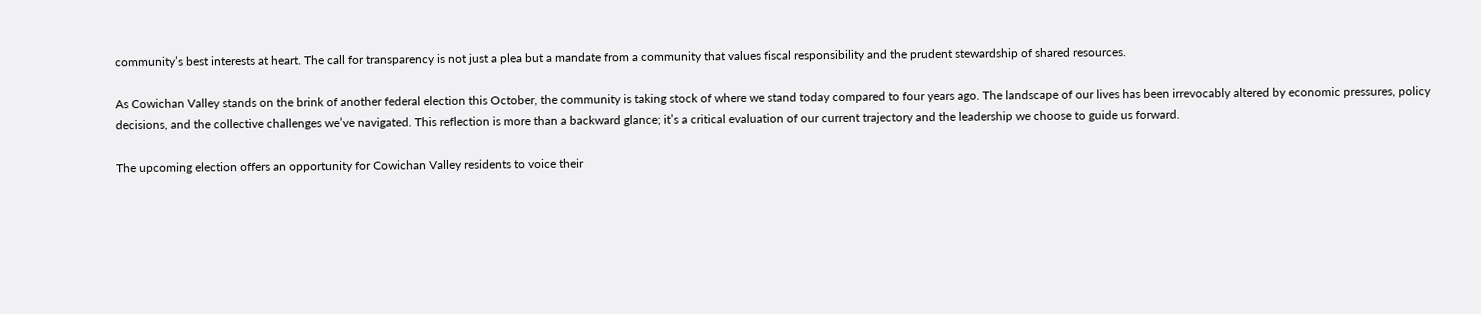community’s best interests at heart. The call for transparency is not just a plea but a mandate from a community that values fiscal responsibility and the prudent stewardship of shared resources.

As Cowichan Valley stands on the brink of another federal election this October, the community is taking stock of where we stand today compared to four years ago. The landscape of our lives has been irrevocably altered by economic pressures, policy decisions, and the collective challenges we’ve navigated. This reflection is more than a backward glance; it’s a critical evaluation of our current trajectory and the leadership we choose to guide us forward.

The upcoming election offers an opportunity for Cowichan Valley residents to voice their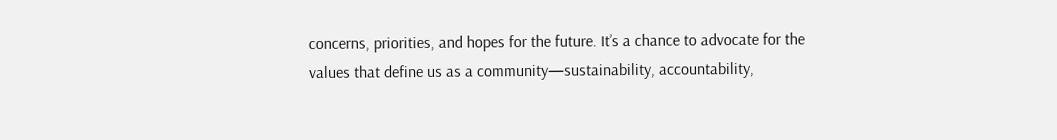concerns, priorities, and hopes for the future. It’s a chance to advocate for the values that define us as a community—sustainability, accountability,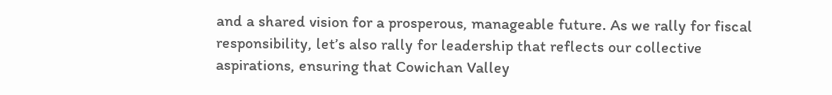and a shared vision for a prosperous, manageable future. As we rally for fiscal responsibility, let’s also rally for leadership that reflects our collective aspirations, ensuring that Cowichan Valley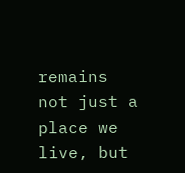remains not just a place we live, but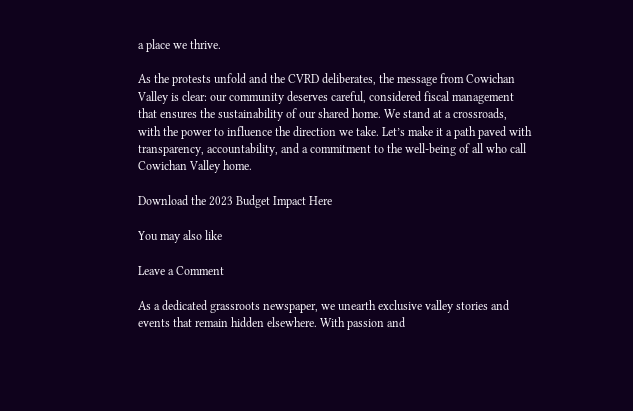a place we thrive.

As the protests unfold and the CVRD deliberates, the message from Cowichan Valley is clear: our community deserves careful, considered fiscal management that ensures the sustainability of our shared home. We stand at a crossroads, with the power to influence the direction we take. Let’s make it a path paved with transparency, accountability, and a commitment to the well-being of all who call Cowichan Valley home.

Download the 2023 Budget Impact Here

You may also like

Leave a Comment

As a dedicated grassroots newspaper, we unearth exclusive valley stories and events that remain hidden elsewhere. With passion and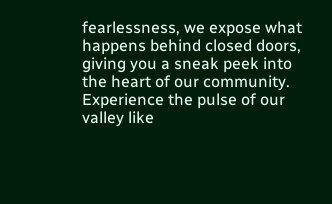fearlessness, we expose what happens behind closed doors, giving you a sneak peek into the heart of our community. Experience the pulse of our valley like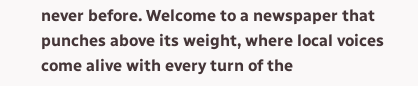never before. Welcome to a newspaper that punches above its weight, where local voices come alive with every turn of the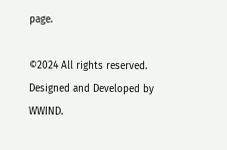page.

©2024 All rights reserved. Designed and Developed by WWIND.